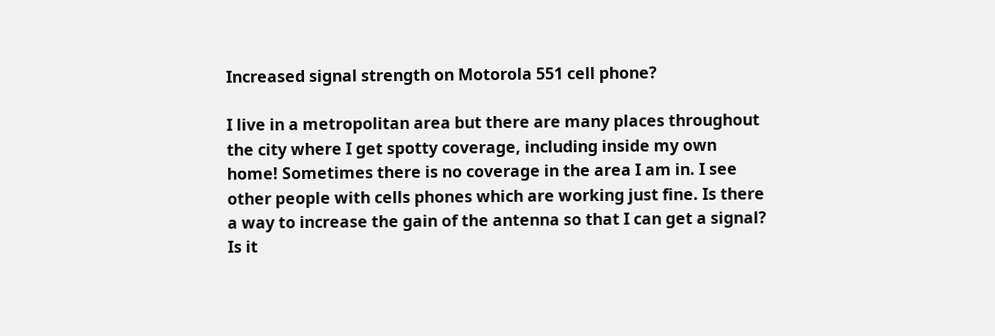Increased signal strength on Motorola 551 cell phone?

I live in a metropolitan area but there are many places throughout the city where I get spotty coverage, including inside my own home! Sometimes there is no coverage in the area I am in. I see other people with cells phones which are working just fine. Is there a way to increase the gain of the antenna so that I can get a signal? Is it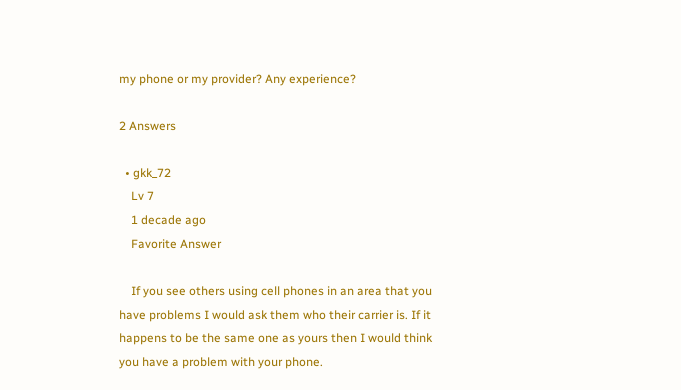my phone or my provider? Any experience?

2 Answers

  • gkk_72
    Lv 7
    1 decade ago
    Favorite Answer

    If you see others using cell phones in an area that you have problems I would ask them who their carrier is. If it happens to be the same one as yours then I would think you have a problem with your phone.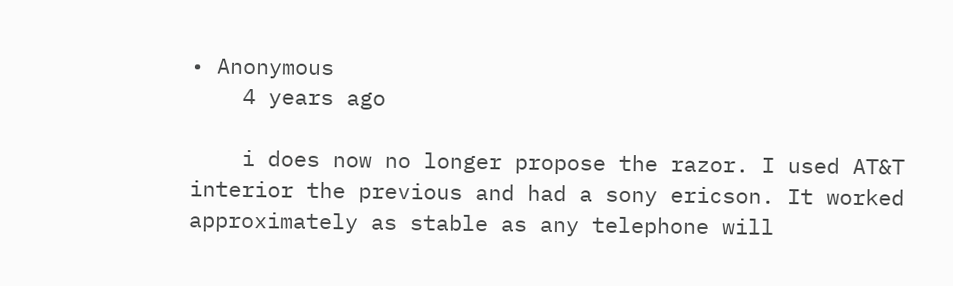• Anonymous
    4 years ago

    i does now no longer propose the razor. I used AT&T interior the previous and had a sony ericson. It worked approximately as stable as any telephone will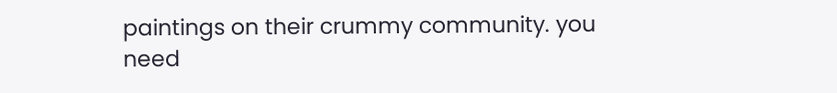paintings on their crummy community. you need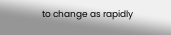to change as rapidly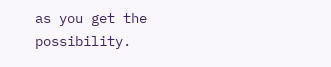as you get the possibility.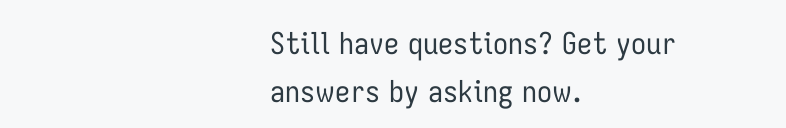Still have questions? Get your answers by asking now.